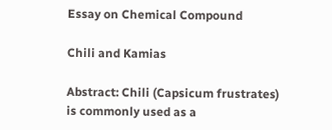Essay on Chemical Compound

Chili and Kamias

Abstract: Chili (Capsicum frustrates) is commonly used as a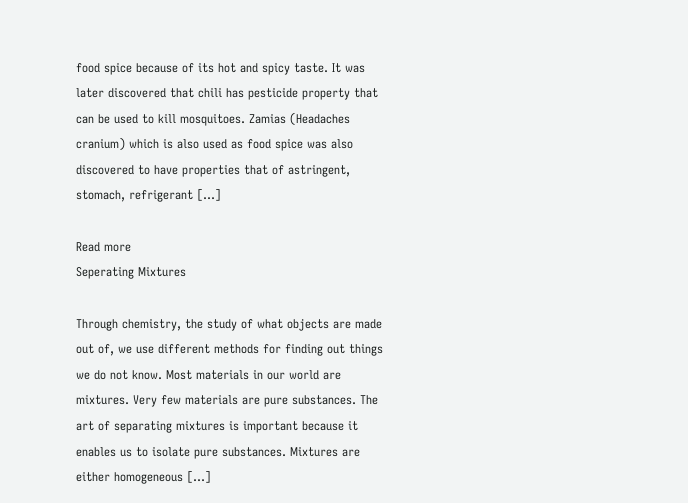food spice because of its hot and spicy taste. It was later discovered that chili has pesticide property that can be used to kill mosquitoes. Zamias (Headaches cranium) which is also used as food spice was also discovered to have properties that of astringent, stomach, refrigerant […]

Read more
Seperating Mixtures

Through chemistry, the study of what objects are made out of, we use different methods for finding out things we do not know. Most materials in our world are mixtures. Very few materials are pure substances. The art of separating mixtures is important because it enables us to isolate pure substances. Mixtures are either homogeneous […]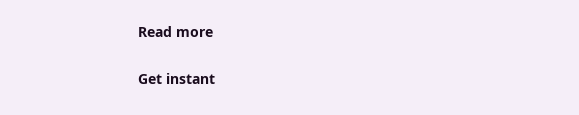Read more

Get instant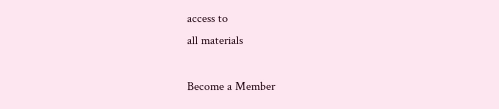access to
all materials

Become a Member